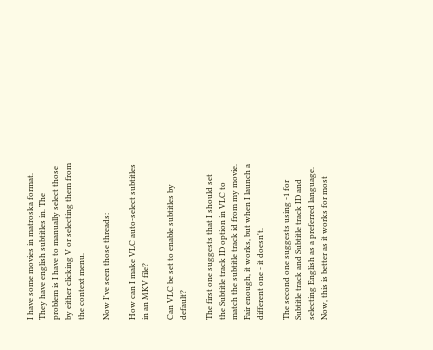I have some movies in matroska format. They have english subtitles in. The problem is I have to manually select those by either clicking V or selecting them from the context menu.

Now I've seen those threads:

How can I make VLC auto-select subtitles in an MKV file?

Can VLC be set to enable subtitles by default?

The first one suggests that I should set the Subtitle track ID option in VLC to match the subtitle track id from my movie. Fair enough, it works, but when I launch a different one - it doesn't.

The second one suggests using -1 for Subtitle track and Subtitle track ID and selecting English as a preferred language. Now, this is better as it works for most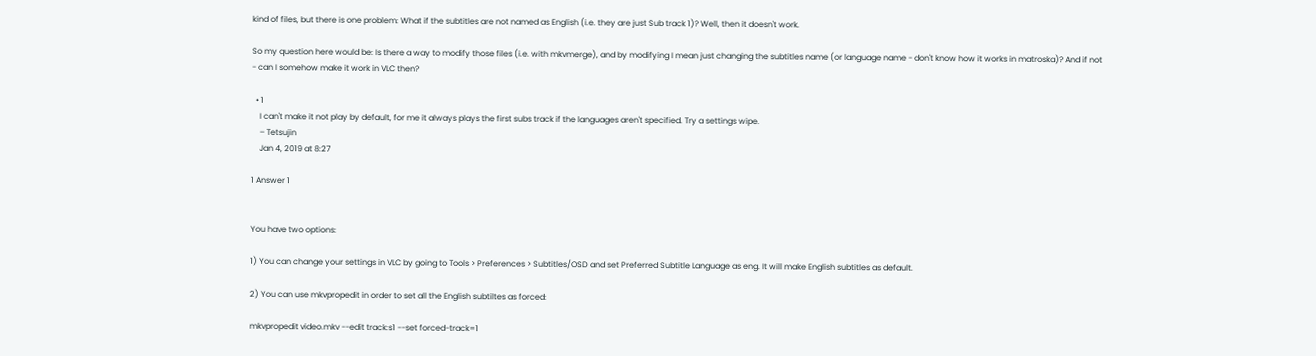kind of files, but there is one problem: What if the subtitles are not named as English (i.e. they are just Sub track 1)? Well, then it doesn't work.

So my question here would be: Is there a way to modify those files (i.e. with mkvmerge), and by modifying I mean just changing the subtitles name (or language name - don't know how it works in matroska)? And if not - can I somehow make it work in VLC then?

  • 1
    I can't make it not play by default, for me it always plays the first subs track if the languages aren't specified. Try a settings wipe.
    – Tetsujin
    Jan 4, 2019 at 8:27

1 Answer 1


You have two options:

1) You can change your settings in VLC by going to Tools > Preferences > Subtitles/OSD and set Preferred Subtitle Language as eng. It will make English subtitles as default.

2) You can use mkvpropedit in order to set all the English subtiltes as forced:

mkvpropedit video.mkv --edit track:s1 --set forced-track=1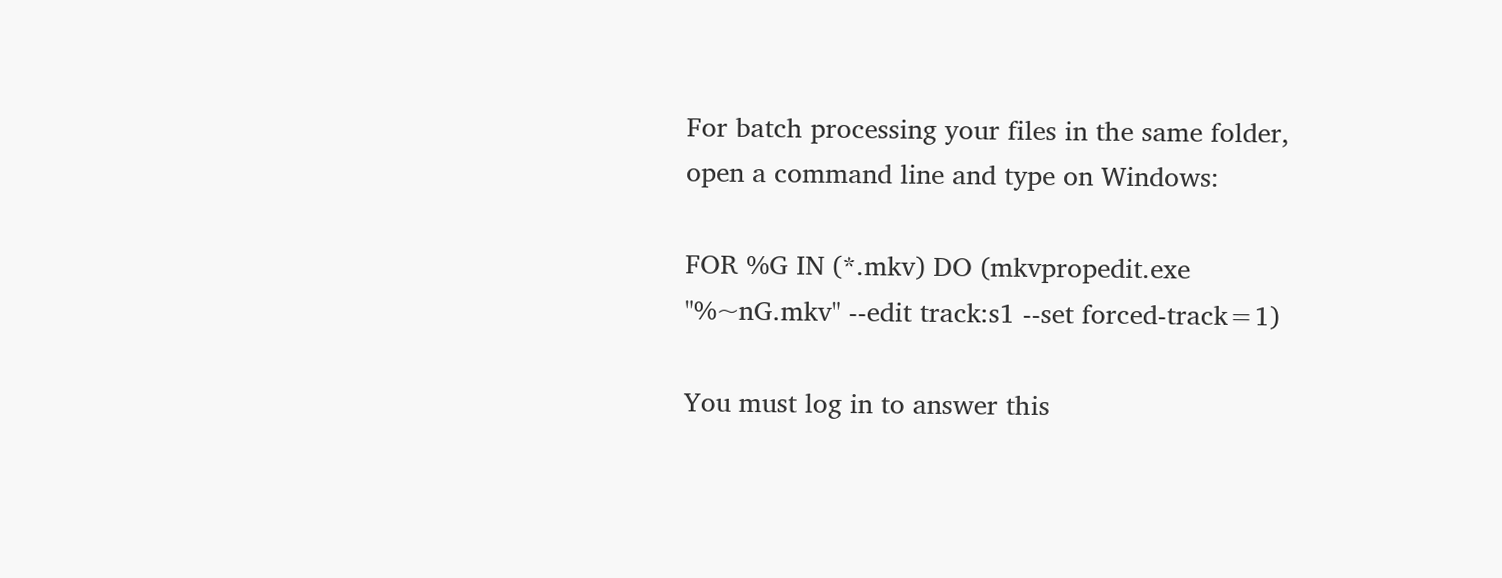For batch processing your files in the same folder, open a command line and type on Windows:

FOR %G IN (*.mkv) DO (mkvpropedit.exe "%~nG.mkv" --edit track:s1 --set forced-track=1)

You must log in to answer this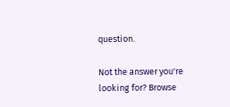question.

Not the answer you're looking for? Browse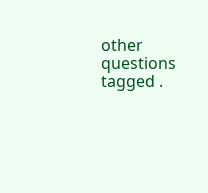other questions tagged .